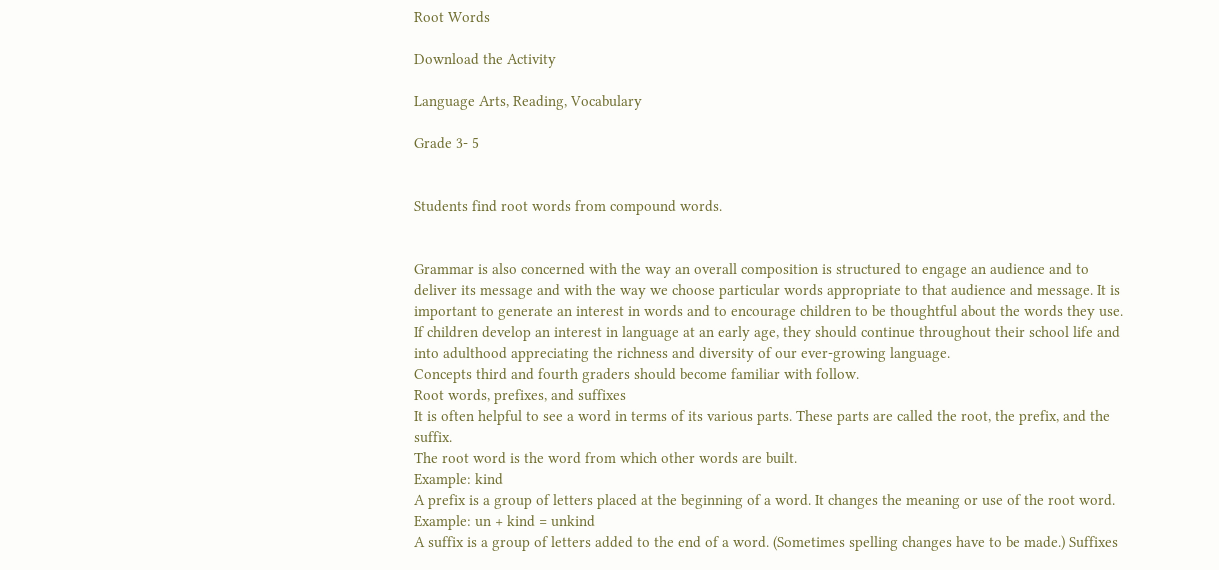Root Words

Download the Activity

Language Arts, Reading, Vocabulary

Grade 3- 5


Students find root words from compound words.


Grammar is also concerned with the way an overall composition is structured to engage an audience and to deliver its message and with the way we choose particular words appropriate to that audience and message. It is important to generate an interest in words and to encourage children to be thoughtful about the words they use. If children develop an interest in language at an early age, they should continue throughout their school life and into adulthood appreciating the richness and diversity of our ever-growing language.
Concepts third and fourth graders should become familiar with follow.
Root words, prefixes, and suffixes
It is often helpful to see a word in terms of its various parts. These parts are called the root, the prefix, and the suffix.
The root word is the word from which other words are built.
Example: kind
A prefix is a group of letters placed at the beginning of a word. It changes the meaning or use of the root word.
Example: un + kind = unkind
A suffix is a group of letters added to the end of a word. (Sometimes spelling changes have to be made.) Suffixes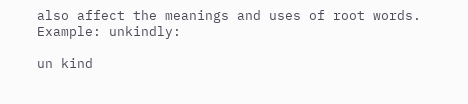also affect the meanings and uses of root words.
Example: unkindly:

un kind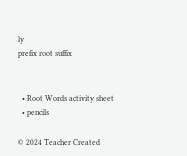ly
prefix root suffix


  • Root Words activity sheet
  • pencils

© 2024 Teacher Created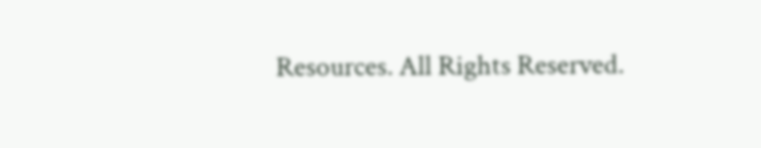Resources. All Rights Reserved.